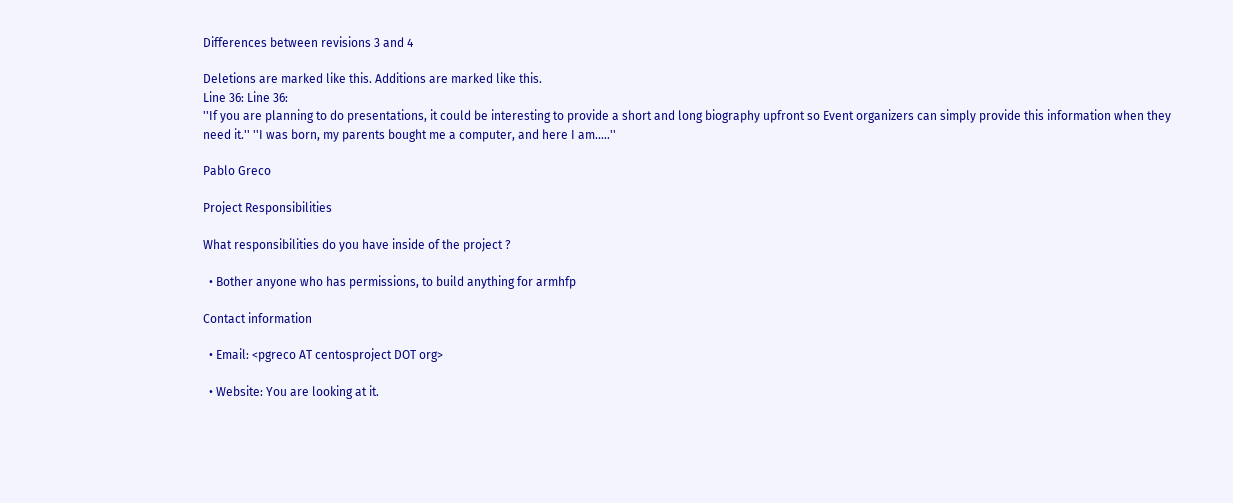Differences between revisions 3 and 4

Deletions are marked like this. Additions are marked like this.
Line 36: Line 36:
''If you are planning to do presentations, it could be interesting to provide a short and long biography upfront so Event organizers can simply provide this information when they need it.'' ''I was born, my parents bought me a computer, and here I am.....''

Pablo Greco

Project Responsibilities

What responsibilities do you have inside of the project ?

  • Bother anyone who has permissions, to build anything for armhfp

Contact information

  • Email: <pgreco AT centosproject DOT org>

  • Website: You are looking at it.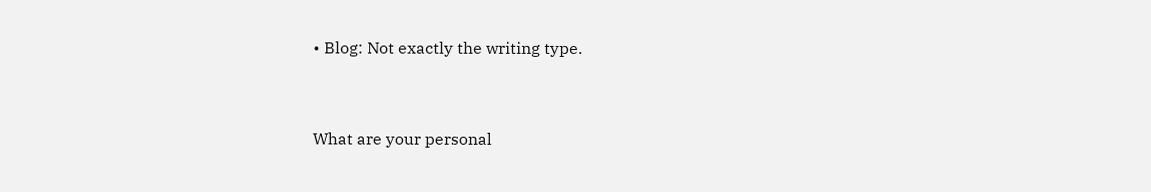• Blog: Not exactly the writing type.


What are your personal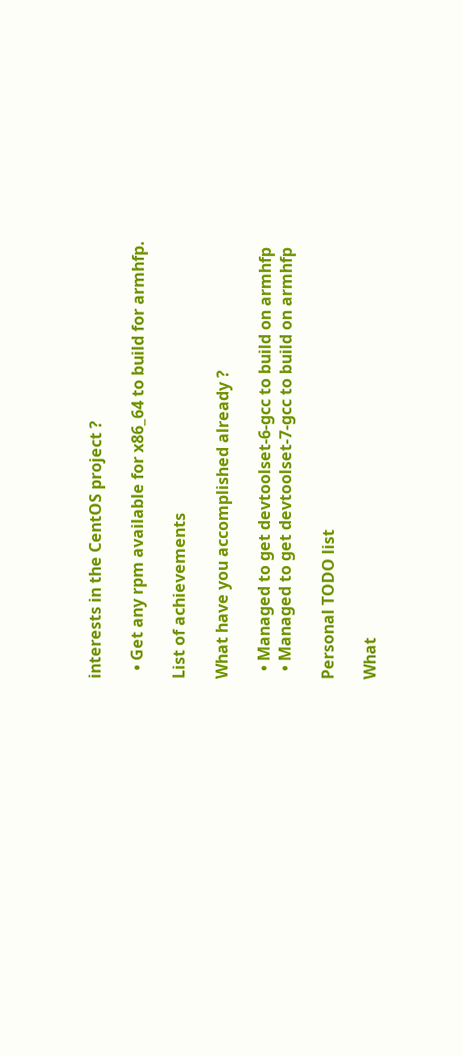interests in the CentOS project ?

  • Get any rpm available for x86_64 to build for armhfp.

List of achievements

What have you accomplished already ?

  • Managed to get devtoolset-6-gcc to build on armhfp
  • Managed to get devtoolset-7-gcc to build on armhfp

Personal TODO list

What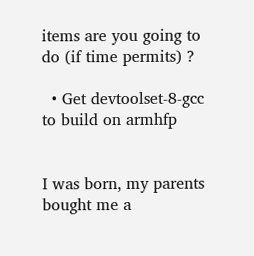items are you going to do (if time permits) ?

  • Get devtoolset-8-gcc to build on armhfp


I was born, my parents bought me a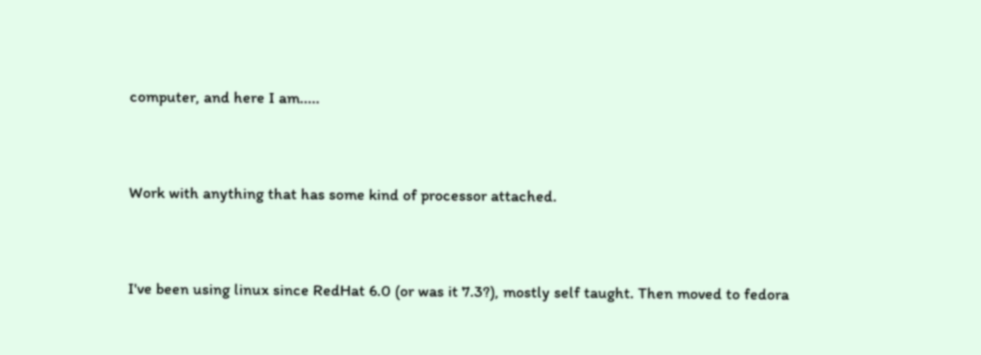computer, and here I am.....


Work with anything that has some kind of processor attached.


I've been using linux since RedHat 6.0 (or was it 7.3?), mostly self taught. Then moved to fedora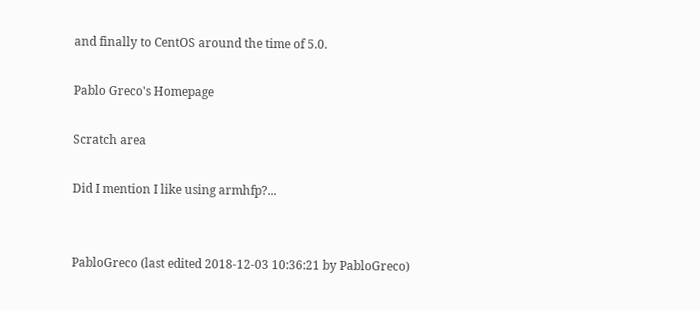and finally to CentOS around the time of 5.0.

Pablo Greco's Homepage

Scratch area

Did I mention I like using armhfp?...


PabloGreco (last edited 2018-12-03 10:36:21 by PabloGreco)